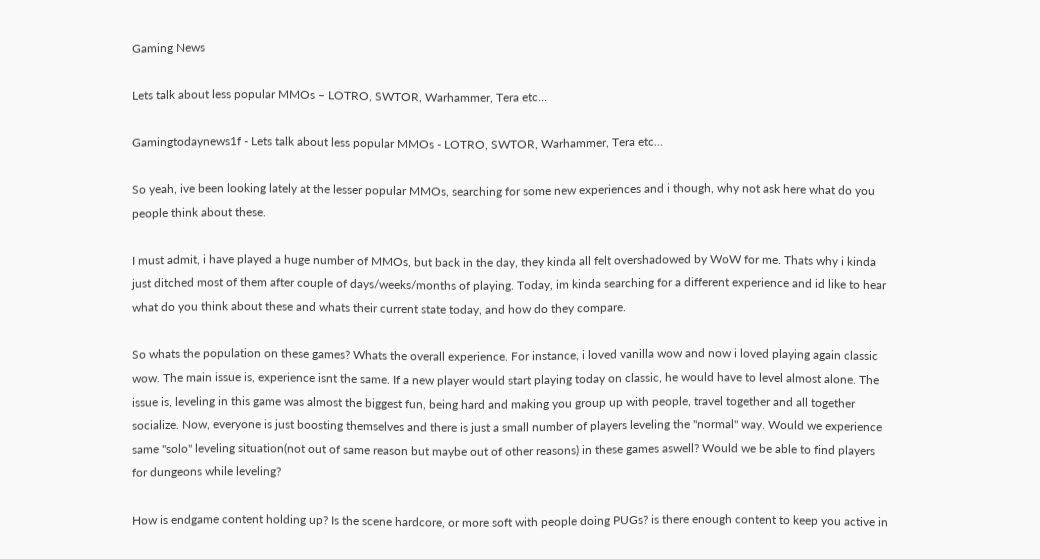Gaming News

Lets talk about less popular MMOs – LOTRO, SWTOR, Warhammer, Tera etc…

Gamingtodaynews1f - Lets talk about less popular MMOs - LOTRO, SWTOR, Warhammer, Tera etc...

So yeah, ive been looking lately at the lesser popular MMOs, searching for some new experiences and i though, why not ask here what do you people think about these.

I must admit, i have played a huge number of MMOs, but back in the day, they kinda all felt overshadowed by WoW for me. Thats why i kinda just ditched most of them after couple of days/weeks/months of playing. Today, im kinda searching for a different experience and id like to hear what do you think about these and whats their current state today, and how do they compare.

So whats the population on these games? Whats the overall experience. For instance, i loved vanilla wow and now i loved playing again classic wow. The main issue is, experience isnt the same. If a new player would start playing today on classic, he would have to level almost alone. The issue is, leveling in this game was almost the biggest fun, being hard and making you group up with people, travel together and all together socialize. Now, everyone is just boosting themselves and there is just a small number of players leveling the "normal" way. Would we experience same "solo" leveling situation(not out of same reason but maybe out of other reasons) in these games aswell? Would we be able to find players for dungeons while leveling?

How is endgame content holding up? Is the scene hardcore, or more soft with people doing PUGs? is there enough content to keep you active in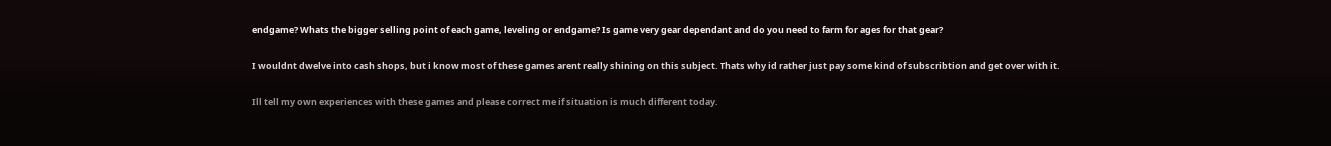endgame? Whats the bigger selling point of each game, leveling or endgame? Is game very gear dependant and do you need to farm for ages for that gear?

I wouldnt dwelve into cash shops, but i know most of these games arent really shining on this subject. Thats why id rather just pay some kind of subscribtion and get over with it.

Ill tell my own experiences with these games and please correct me if situation is much different today.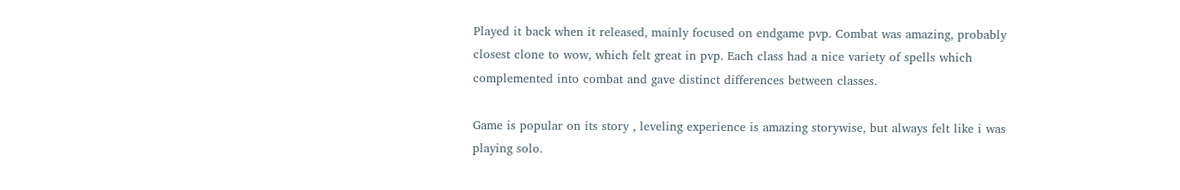Played it back when it released, mainly focused on endgame pvp. Combat was amazing, probably closest clone to wow, which felt great in pvp. Each class had a nice variety of spells which complemented into combat and gave distinct differences between classes.

Game is popular on its story , leveling experience is amazing storywise, but always felt like i was playing solo.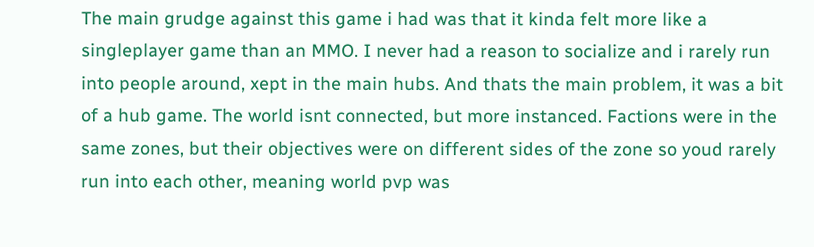The main grudge against this game i had was that it kinda felt more like a singleplayer game than an MMO. I never had a reason to socialize and i rarely run into people around, xept in the main hubs. And thats the main problem, it was a bit of a hub game. The world isnt connected, but more instanced. Factions were in the same zones, but their objectives were on different sides of the zone so youd rarely run into each other, meaning world pvp was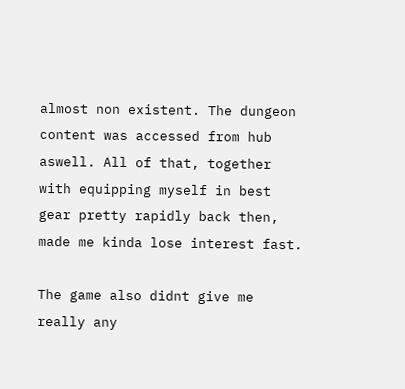almost non existent. The dungeon content was accessed from hub aswell. All of that, together with equipping myself in best gear pretty rapidly back then, made me kinda lose interest fast.

The game also didnt give me really any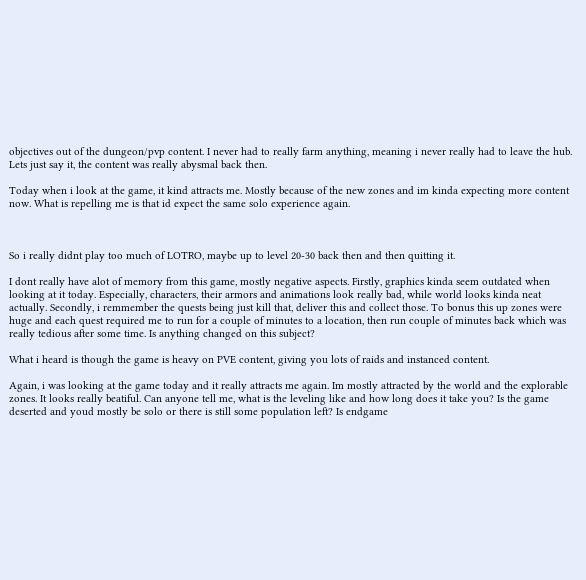objectives out of the dungeon/pvp content. I never had to really farm anything, meaning i never really had to leave the hub. Lets just say it, the content was really abysmal back then.

Today when i look at the game, it kind attracts me. Mostly because of the new zones and im kinda expecting more content now. What is repelling me is that id expect the same solo experience again.



So i really didnt play too much of LOTRO, maybe up to level 20-30 back then and then quitting it.

I dont really have alot of memory from this game, mostly negative aspects. Firstly, graphics kinda seem outdated when looking at it today. Especially, characters, their armors and animations look really bad, while world looks kinda neat actually. Secondly, i remmember the quests being just kill that, deliver this and collect those. To bonus this up zones were huge and each quest required me to run for a couple of minutes to a location, then run couple of minutes back which was really tedious after some time. Is anything changed on this subject?

What i heard is though the game is heavy on PVE content, giving you lots of raids and instanced content.

Again, i was looking at the game today and it really attracts me again. Im mostly attracted by the world and the explorable zones. It looks really beatiful. Can anyone tell me, what is the leveling like and how long does it take you? Is the game deserted and youd mostly be solo or there is still some population left? Is endgame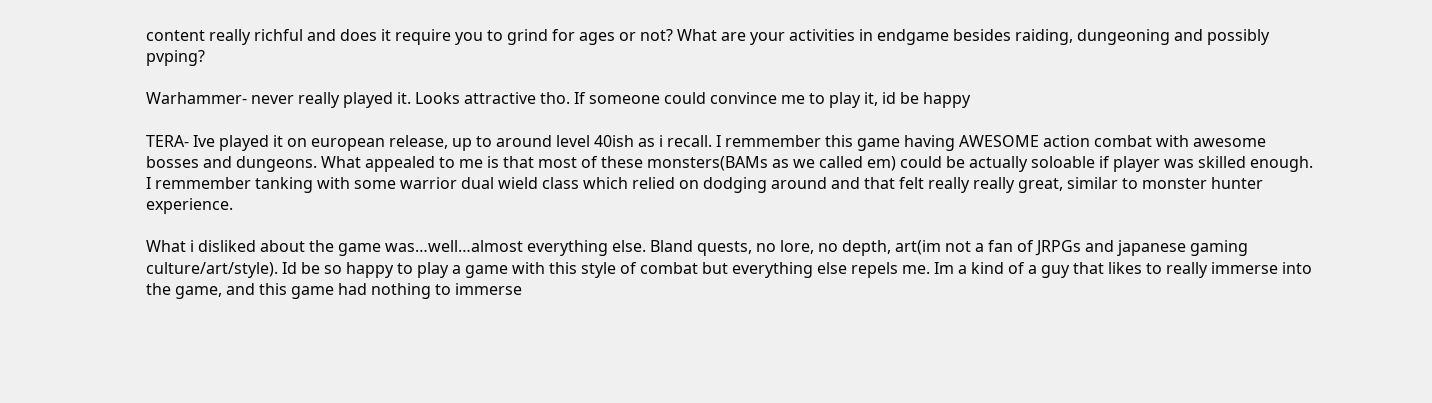content really richful and does it require you to grind for ages or not? What are your activities in endgame besides raiding, dungeoning and possibly pvping?

Warhammer- never really played it. Looks attractive tho. If someone could convince me to play it, id be happy

TERA- Ive played it on european release, up to around level 40ish as i recall. I remmember this game having AWESOME action combat with awesome bosses and dungeons. What appealed to me is that most of these monsters(BAMs as we called em) could be actually soloable if player was skilled enough. I remmember tanking with some warrior dual wield class which relied on dodging around and that felt really really great, similar to monster hunter experience.

What i disliked about the game was…well…almost everything else. Bland quests, no lore, no depth, art(im not a fan of JRPGs and japanese gaming culture/art/style). Id be so happy to play a game with this style of combat but everything else repels me. Im a kind of a guy that likes to really immerse into the game, and this game had nothing to immerse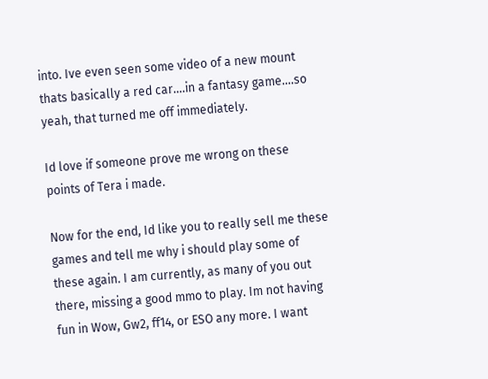into. Ive even seen some video of a new mount thats basically a red car….in a fantasy game….so yeah, that turned me off immediately.

Id love if someone prove me wrong on these points of Tera i made.

Now for the end, Id like you to really sell me these games and tell me why i should play some of these again. I am currently, as many of you out there, missing a good mmo to play. Im not having fun in Wow, Gw2, ff14, or ESO any more. I want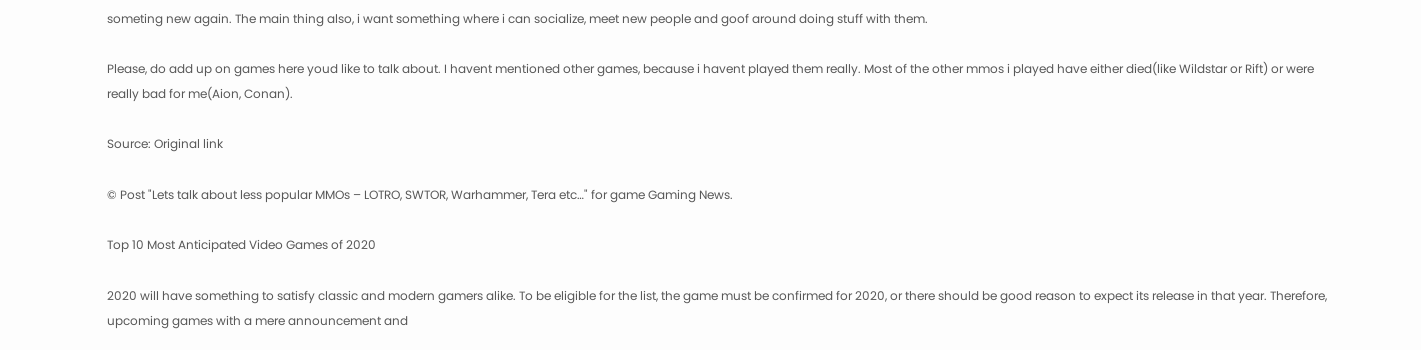someting new again. The main thing also, i want something where i can socialize, meet new people and goof around doing stuff with them.

Please, do add up on games here youd like to talk about. I havent mentioned other games, because i havent played them really. Most of the other mmos i played have either died(like Wildstar or Rift) or were really bad for me(Aion, Conan).

Source: Original link

© Post "Lets talk about less popular MMOs – LOTRO, SWTOR, Warhammer, Tera etc…" for game Gaming News.

Top 10 Most Anticipated Video Games of 2020

2020 will have something to satisfy classic and modern gamers alike. To be eligible for the list, the game must be confirmed for 2020, or there should be good reason to expect its release in that year. Therefore, upcoming games with a mere announcement and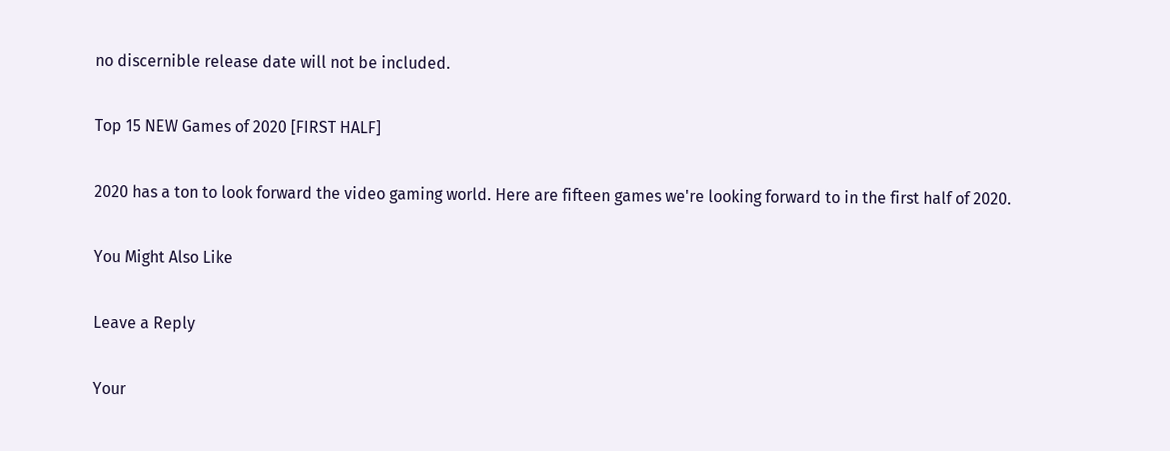no discernible release date will not be included.

Top 15 NEW Games of 2020 [FIRST HALF]

2020 has a ton to look forward the video gaming world. Here are fifteen games we're looking forward to in the first half of 2020.

You Might Also Like

Leave a Reply

Your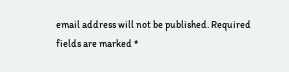email address will not be published. Required fields are marked *